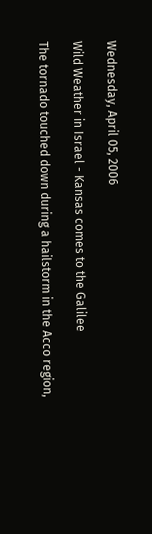Wednesday, April 05, 2006

Wild Weather in Israel - Kansas comes to the Galilee

The tornado touched down during a hailstorm in the Acco region,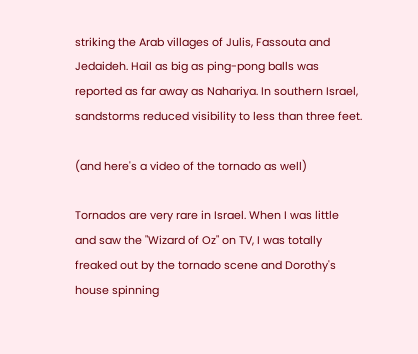striking the Arab villages of Julis, Fassouta and Jedaideh. Hail as big as ping-pong balls was reported as far away as Nahariya. In southern Israel, sandstorms reduced visibility to less than three feet.

(and here's a video of the tornado as well)

Tornados are very rare in Israel. When I was little and saw the "Wizard of Oz" on TV, I was totally freaked out by the tornado scene and Dorothy's house spinning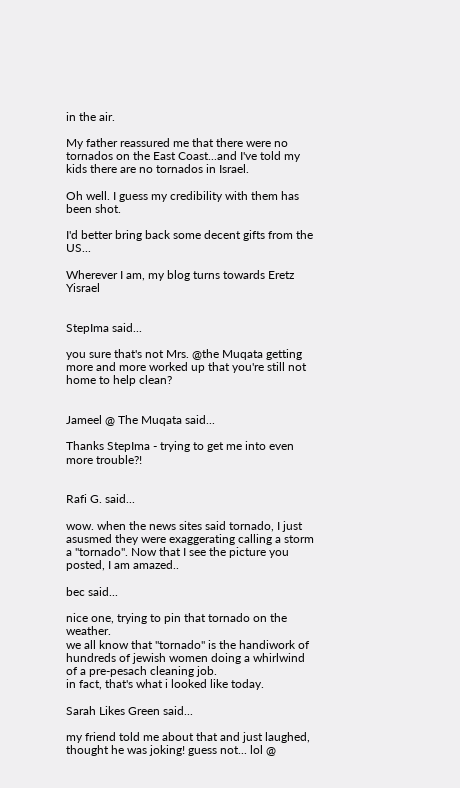in the air.

My father reassured me that there were no tornados on the East Coast...and I've told my kids there are no tornados in Israel.

Oh well. I guess my credibility with them has been shot.

I'd better bring back some decent gifts from the US...

Wherever I am, my blog turns towards Eretz Yisrael


StepIma said...

you sure that's not Mrs. @the Muqata getting more and more worked up that you're still not home to help clean?


Jameel @ The Muqata said...

Thanks StepIma - trying to get me into even more trouble?!


Rafi G. said...

wow. when the news sites said tornado, I just asusmed they were exaggerating calling a storm a "tornado". Now that I see the picture you posted, I am amazed..

bec said...

nice one, trying to pin that tornado on the weather.
we all know that "tornado" is the handiwork of hundreds of jewish women doing a whirlwind of a pre-pesach cleaning job.
in fact, that's what i looked like today.

Sarah Likes Green said...

my friend told me about that and just laughed, thought he was joking! guess not... lol @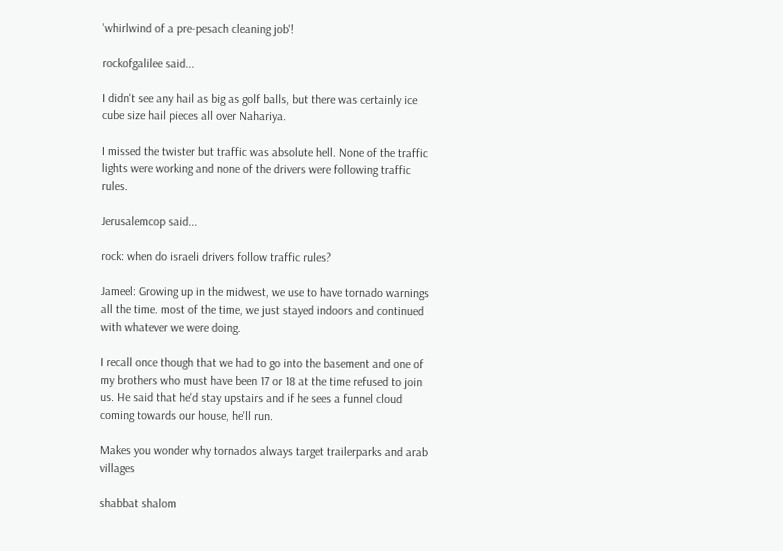'whirlwind of a pre-pesach cleaning job'!

rockofgalilee said...

I didn't see any hail as big as golf balls, but there was certainly ice cube size hail pieces all over Nahariya.

I missed the twister but traffic was absolute hell. None of the traffic lights were working and none of the drivers were following traffic rules.

Jerusalemcop said...

rock: when do israeli drivers follow traffic rules?

Jameel: Growing up in the midwest, we use to have tornado warnings all the time. most of the time, we just stayed indoors and continued with whatever we were doing.

I recall once though that we had to go into the basement and one of my brothers who must have been 17 or 18 at the time refused to join us. He said that he'd stay upstairs and if he sees a funnel cloud coming towards our house, he'll run.

Makes you wonder why tornados always target trailerparks and arab villages

shabbat shalom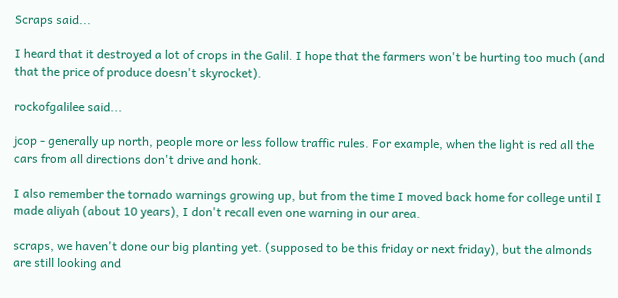Scraps said...

I heard that it destroyed a lot of crops in the Galil. I hope that the farmers won't be hurting too much (and that the price of produce doesn't skyrocket).

rockofgalilee said...

jcop - generally up north, people more or less follow traffic rules. For example, when the light is red all the cars from all directions don't drive and honk.

I also remember the tornado warnings growing up, but from the time I moved back home for college until I made aliyah (about 10 years), I don't recall even one warning in our area.

scraps, we haven't done our big planting yet. (supposed to be this friday or next friday), but the almonds are still looking and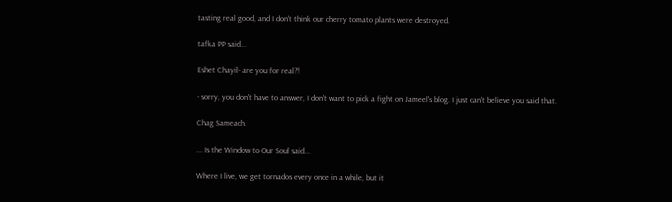tasting real good, and I don't think our cherry tomato plants were destroyed.

tafka PP said...

Eshet Chayil- are you for real?!

- sorry, you don't have to answer, I don't want to pick a fight on Jameel's blog. I just can't believe you said that.

Chag Sameach.

... Is the Window to Our Soul said...

Where I live, we get tornados every once in a while, but it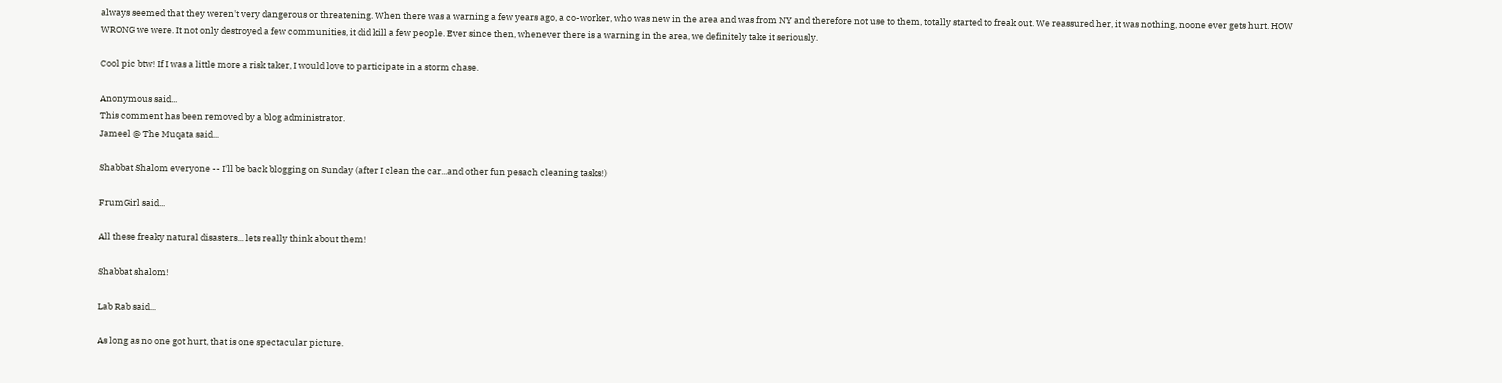always seemed that they weren't very dangerous or threatening. When there was a warning a few years ago, a co-worker, who was new in the area and was from NY and therefore not use to them, totally started to freak out. We reassured her, it was nothing, noone ever gets hurt. HOW WRONG we were. It not only destroyed a few communities, it did kill a few people. Ever since then, whenever there is a warning in the area, we definitely take it seriously.

Cool pic btw! If I was a little more a risk taker, I would love to participate in a storm chase.

Anonymous said...
This comment has been removed by a blog administrator.
Jameel @ The Muqata said...

Shabbat Shalom everyone -- I'll be back blogging on Sunday (after I clean the car...and other fun pesach cleaning tasks!)

FrumGirl said...

All these freaky natural disasters... lets really think about them!

Shabbat shalom!

Lab Rab said...

As long as no one got hurt, that is one spectacular picture.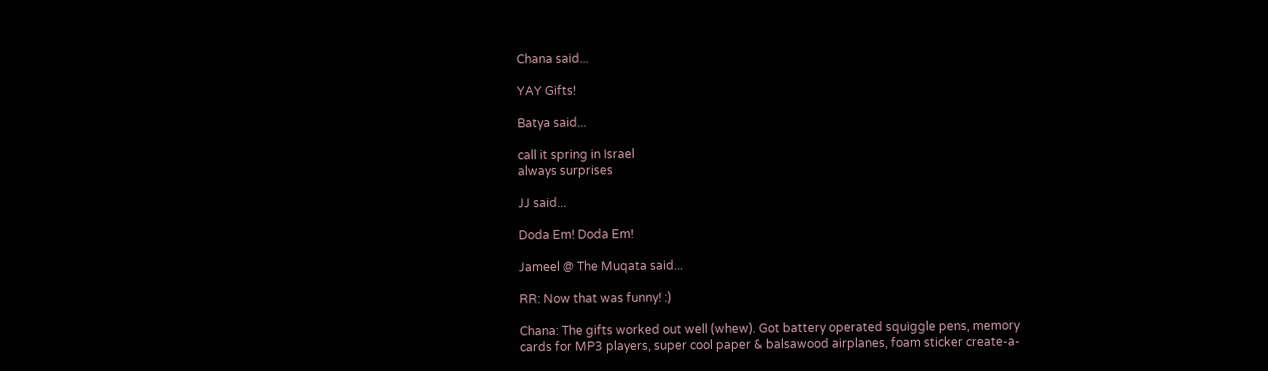Chana said...

YAY Gifts!

Batya said...

call it spring in Israel
always surprises

JJ said...

Doda Em! Doda Em!

Jameel @ The Muqata said...

RR: Now that was funny! :)

Chana: The gifts worked out well (whew). Got battery operated squiggle pens, memory cards for MP3 players, super cool paper & balsawood airplanes, foam sticker create-a-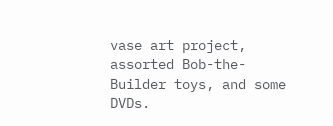vase art project, assorted Bob-the-Builder toys, and some DVDs.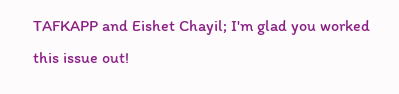TAFKAPP and Eishet Chayil; I'm glad you worked this issue out!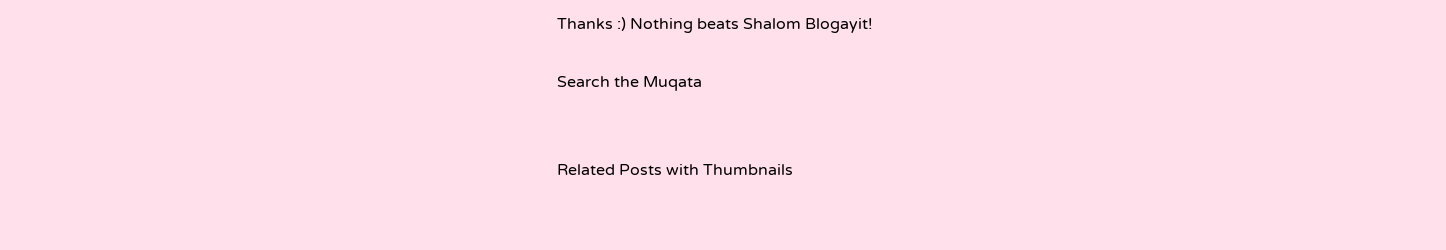Thanks :) Nothing beats Shalom Blogayit!

Search the Muqata


Related Posts with Thumbnails